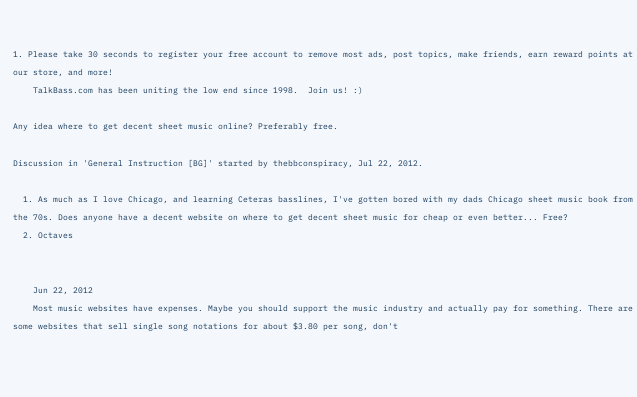1. Please take 30 seconds to register your free account to remove most ads, post topics, make friends, earn reward points at our store, and more!
    TalkBass.com has been uniting the low end since 1998.  Join us! :)

Any idea where to get decent sheet music online? Preferably free.

Discussion in 'General Instruction [BG]' started by thebbconspiracy, Jul 22, 2012.

  1. As much as I love Chicago, and learning Ceteras basslines, I've gotten bored with my dads Chicago sheet music book from the 70s. Does anyone have a decent website on where to get decent sheet music for cheap or even better... Free?
  2. Octaves


    Jun 22, 2012
    Most music websites have expenses. Maybe you should support the music industry and actually pay for something. There are some websites that sell single song notations for about $3.80 per song, don't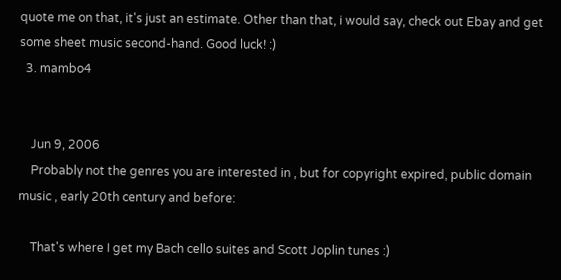quote me on that, it's just an estimate. Other than that, i would say, check out Ebay and get some sheet music second-hand. Good luck! :)
  3. mambo4


    Jun 9, 2006
    Probably not the genres you are interested in , but for copyright expired, public domain music , early 20th century and before:

    That's where I get my Bach cello suites and Scott Joplin tunes :)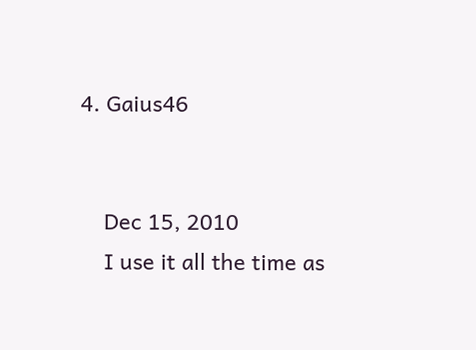4. Gaius46


    Dec 15, 2010
    I use it all the time as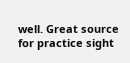well. Great source for practice sight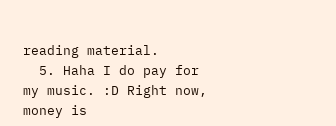reading material.
  5. Haha I do pay for my music. :D Right now, money is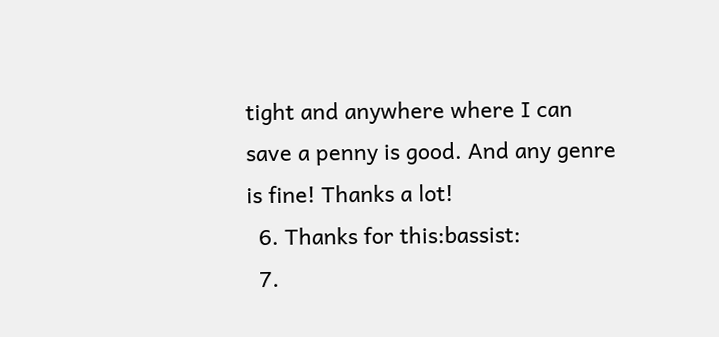tight and anywhere where I can save a penny is good. And any genre is fine! Thanks a lot!
  6. Thanks for this:bassist:
  7.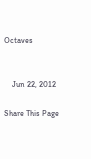Octaves


    Jun 22, 2012

Share This Page